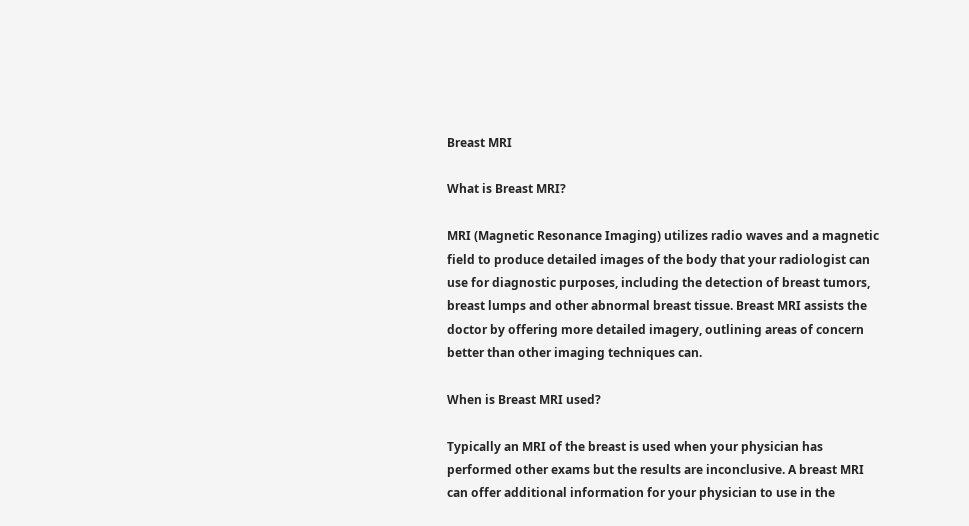Breast MRI

What is Breast MRI?

MRI (Magnetic Resonance Imaging) utilizes radio waves and a magnetic field to produce detailed images of the body that your radiologist can use for diagnostic purposes, including the detection of breast tumors, breast lumps and other abnormal breast tissue. Breast MRI assists the doctor by offering more detailed imagery, outlining areas of concern better than other imaging techniques can.

When is Breast MRI used?

Typically an MRI of the breast is used when your physician has performed other exams but the results are inconclusive. A breast MRI can offer additional information for your physician to use in the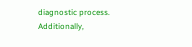diagnostic process. Additionally,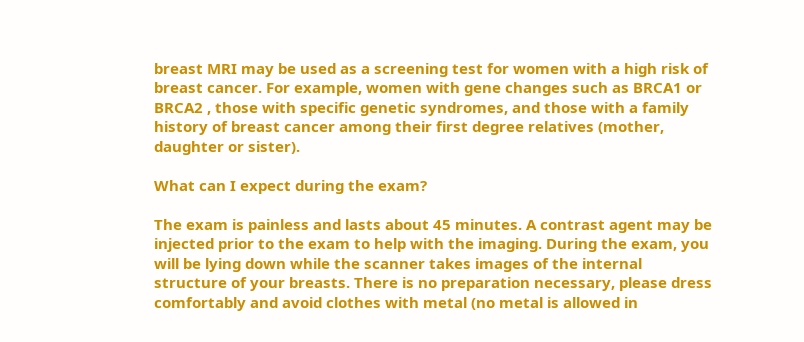breast MRI may be used as a screening test for women with a high risk of breast cancer. For example, women with gene changes such as BRCA1 or BRCA2 , those with specific genetic syndromes, and those with a family history of breast cancer among their first degree relatives (mother, daughter or sister).

What can I expect during the exam?

The exam is painless and lasts about 45 minutes. A contrast agent may be injected prior to the exam to help with the imaging. During the exam, you will be lying down while the scanner takes images of the internal structure of your breasts. There is no preparation necessary, please dress comfortably and avoid clothes with metal (no metal is allowed in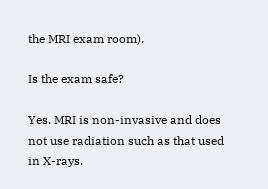the MRI exam room).

Is the exam safe?

Yes. MRI is non-invasive and does not use radiation such as that used in X-rays.